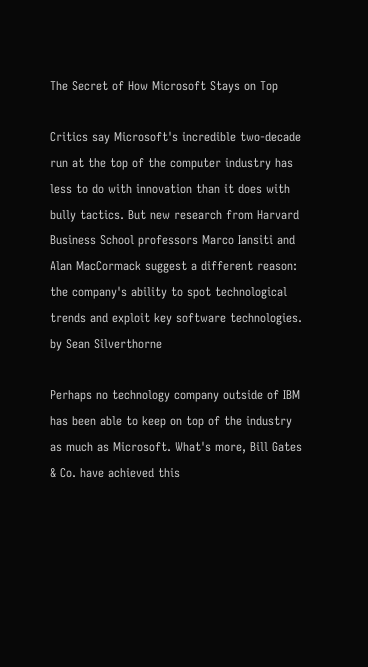The Secret of How Microsoft Stays on Top

Critics say Microsoft's incredible two-decade run at the top of the computer industry has less to do with innovation than it does with bully tactics. But new research from Harvard Business School professors Marco Iansiti and Alan MacCormack suggest a different reason: the company's ability to spot technological trends and exploit key software technologies.
by Sean Silverthorne

Perhaps no technology company outside of IBM has been able to keep on top of the industry as much as Microsoft. What's more, Bill Gates & Co. have achieved this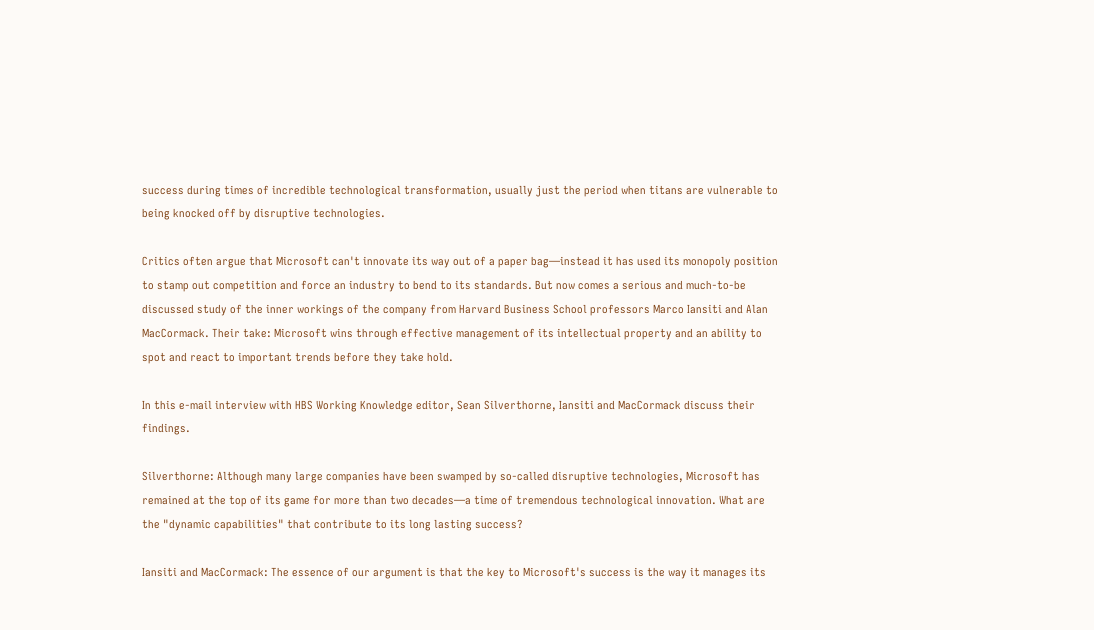success during times of incredible technological transformation, usually just the period when titans are vulnerable to being knocked off by disruptive technologies.

Critics often argue that Microsoft can't innovate its way out of a paper bag—instead it has used its monopoly position to stamp out competition and force an industry to bend to its standards. But now comes a serious and much-to-be discussed study of the inner workings of the company from Harvard Business School professors Marco Iansiti and Alan MacCormack. Their take: Microsoft wins through effective management of its intellectual property and an ability to spot and react to important trends before they take hold.

In this e-mail interview with HBS Working Knowledge editor, Sean Silverthorne, Iansiti and MacCormack discuss their findings.

Silverthorne: Although many large companies have been swamped by so-called disruptive technologies, Microsoft has remained at the top of its game for more than two decades—a time of tremendous technological innovation. What are the "dynamic capabilities" that contribute to its long lasting success?

Iansiti and MacCormack: The essence of our argument is that the key to Microsoft's success is the way it manages its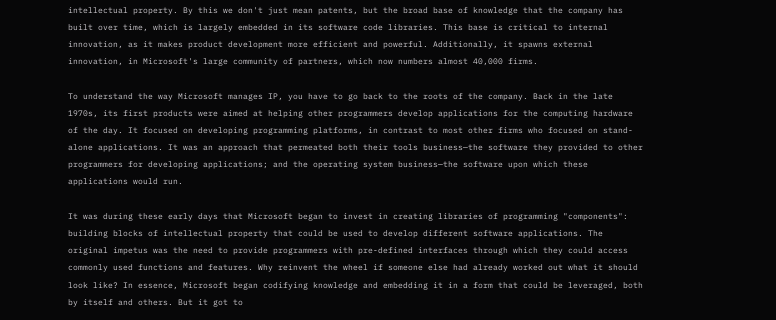intellectual property. By this we don't just mean patents, but the broad base of knowledge that the company has built over time, which is largely embedded in its software code libraries. This base is critical to internal innovation, as it makes product development more efficient and powerful. Additionally, it spawns external innovation, in Microsoft's large community of partners, which now numbers almost 40,000 firms.

To understand the way Microsoft manages IP, you have to go back to the roots of the company. Back in the late 1970s, its first products were aimed at helping other programmers develop applications for the computing hardware of the day. It focused on developing programming platforms, in contrast to most other firms who focused on stand-alone applications. It was an approach that permeated both their tools business—the software they provided to other programmers for developing applications; and the operating system business—the software upon which these applications would run.

It was during these early days that Microsoft began to invest in creating libraries of programming "components": building blocks of intellectual property that could be used to develop different software applications. The original impetus was the need to provide programmers with pre-defined interfaces through which they could access commonly used functions and features. Why reinvent the wheel if someone else had already worked out what it should look like? In essence, Microsoft began codifying knowledge and embedding it in a form that could be leveraged, both by itself and others. But it got to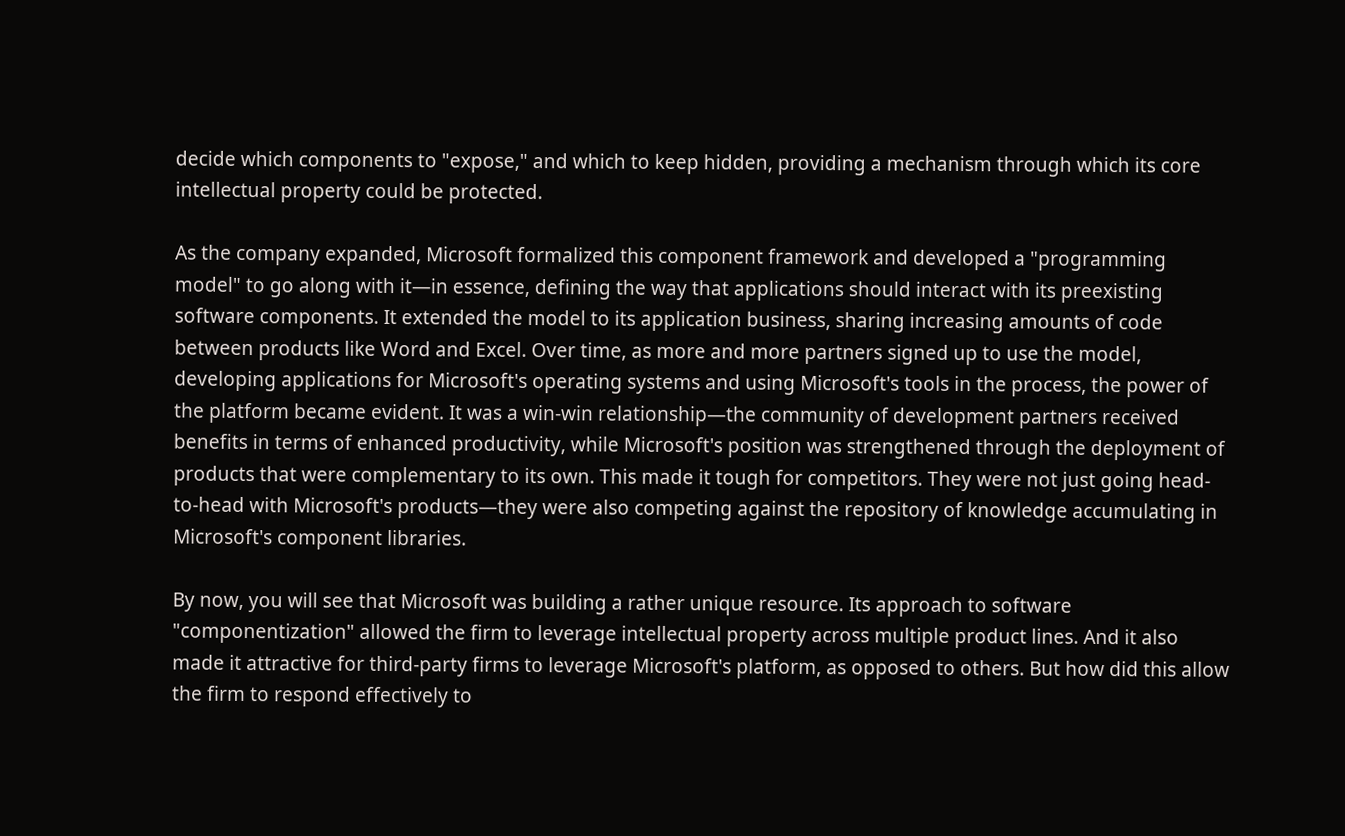decide which components to "expose," and which to keep hidden, providing a mechanism through which its core intellectual property could be protected.

As the company expanded, Microsoft formalized this component framework and developed a "programming model" to go along with it—in essence, defining the way that applications should interact with its preexisting software components. It extended the model to its application business, sharing increasing amounts of code between products like Word and Excel. Over time, as more and more partners signed up to use the model, developing applications for Microsoft's operating systems and using Microsoft's tools in the process, the power of the platform became evident. It was a win-win relationship—the community of development partners received benefits in terms of enhanced productivity, while Microsoft's position was strengthened through the deployment of products that were complementary to its own. This made it tough for competitors. They were not just going head-to-head with Microsoft's products—they were also competing against the repository of knowledge accumulating in Microsoft's component libraries.

By now, you will see that Microsoft was building a rather unique resource. Its approach to software "componentization" allowed the firm to leverage intellectual property across multiple product lines. And it also made it attractive for third-party firms to leverage Microsoft's platform, as opposed to others. But how did this allow the firm to respond effectively to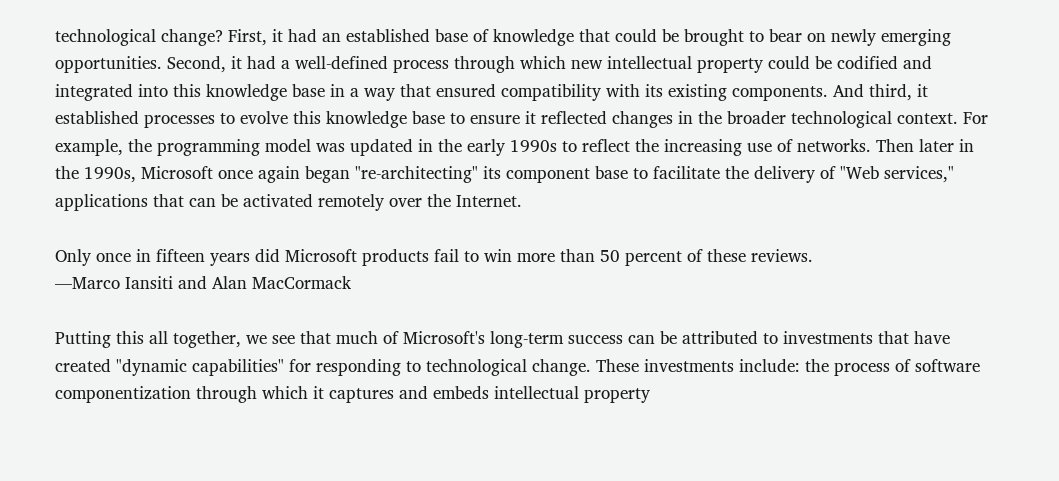technological change? First, it had an established base of knowledge that could be brought to bear on newly emerging opportunities. Second, it had a well-defined process through which new intellectual property could be codified and integrated into this knowledge base in a way that ensured compatibility with its existing components. And third, it established processes to evolve this knowledge base to ensure it reflected changes in the broader technological context. For example, the programming model was updated in the early 1990s to reflect the increasing use of networks. Then later in the 1990s, Microsoft once again began "re-architecting" its component base to facilitate the delivery of "Web services," applications that can be activated remotely over the Internet.

Only once in fifteen years did Microsoft products fail to win more than 50 percent of these reviews.
—Marco Iansiti and Alan MacCormack

Putting this all together, we see that much of Microsoft's long-term success can be attributed to investments that have created "dynamic capabilities" for responding to technological change. These investments include: the process of software componentization through which it captures and embeds intellectual property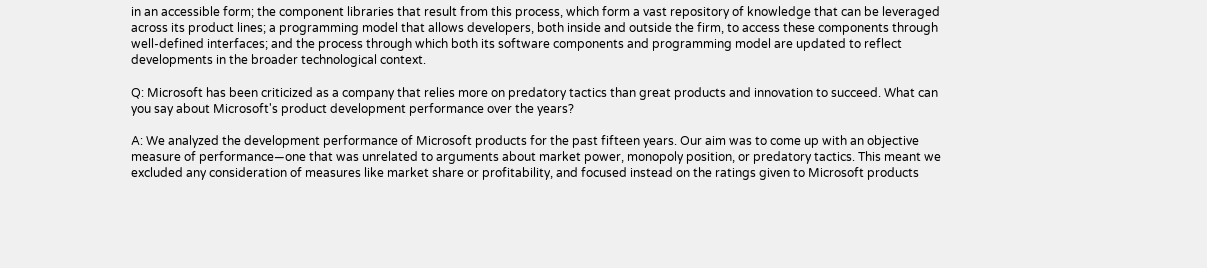in an accessible form; the component libraries that result from this process, which form a vast repository of knowledge that can be leveraged across its product lines; a programming model that allows developers, both inside and outside the firm, to access these components through well-defined interfaces; and the process through which both its software components and programming model are updated to reflect developments in the broader technological context.

Q: Microsoft has been criticized as a company that relies more on predatory tactics than great products and innovation to succeed. What can you say about Microsoft's product development performance over the years?

A: We analyzed the development performance of Microsoft products for the past fifteen years. Our aim was to come up with an objective measure of performance—one that was unrelated to arguments about market power, monopoly position, or predatory tactics. This meant we excluded any consideration of measures like market share or profitability, and focused instead on the ratings given to Microsoft products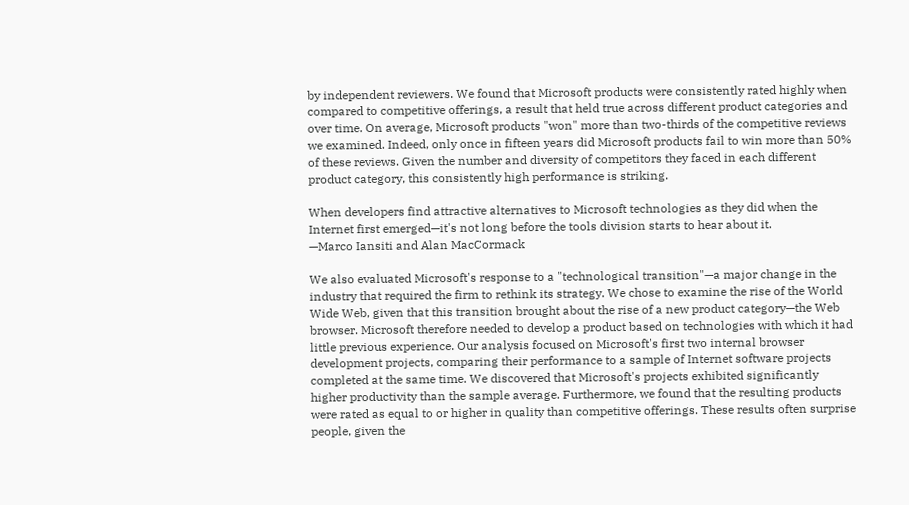by independent reviewers. We found that Microsoft products were consistently rated highly when compared to competitive offerings, a result that held true across different product categories and over time. On average, Microsoft products "won" more than two-thirds of the competitive reviews we examined. Indeed, only once in fifteen years did Microsoft products fail to win more than 50% of these reviews. Given the number and diversity of competitors they faced in each different product category, this consistently high performance is striking.

When developers find attractive alternatives to Microsoft technologies as they did when the Internet first emerged—it's not long before the tools division starts to hear about it.
—Marco Iansiti and Alan MacCormack

We also evaluated Microsoft's response to a "technological transition"—a major change in the industry that required the firm to rethink its strategy. We chose to examine the rise of the World Wide Web, given that this transition brought about the rise of a new product category—the Web browser. Microsoft therefore needed to develop a product based on technologies with which it had little previous experience. Our analysis focused on Microsoft's first two internal browser development projects, comparing their performance to a sample of Internet software projects completed at the same time. We discovered that Microsoft's projects exhibited significantly higher productivity than the sample average. Furthermore, we found that the resulting products were rated as equal to or higher in quality than competitive offerings. These results often surprise people, given the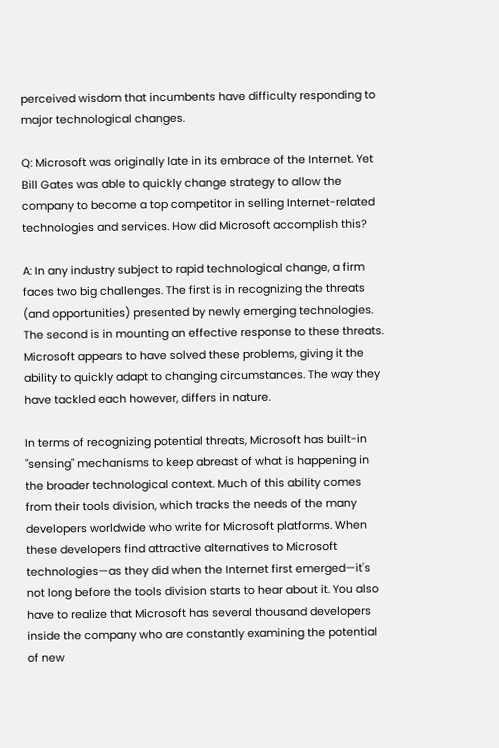perceived wisdom that incumbents have difficulty responding to major technological changes.

Q: Microsoft was originally late in its embrace of the Internet. Yet Bill Gates was able to quickly change strategy to allow the company to become a top competitor in selling Internet-related technologies and services. How did Microsoft accomplish this?

A: In any industry subject to rapid technological change, a firm faces two big challenges. The first is in recognizing the threats (and opportunities) presented by newly emerging technologies. The second is in mounting an effective response to these threats. Microsoft appears to have solved these problems, giving it the ability to quickly adapt to changing circumstances. The way they have tackled each however, differs in nature.

In terms of recognizing potential threats, Microsoft has built-in "sensing" mechanisms to keep abreast of what is happening in the broader technological context. Much of this ability comes from their tools division, which tracks the needs of the many developers worldwide who write for Microsoft platforms. When these developers find attractive alternatives to Microsoft technologies—as they did when the Internet first emerged—it's not long before the tools division starts to hear about it. You also have to realize that Microsoft has several thousand developers inside the company who are constantly examining the potential of new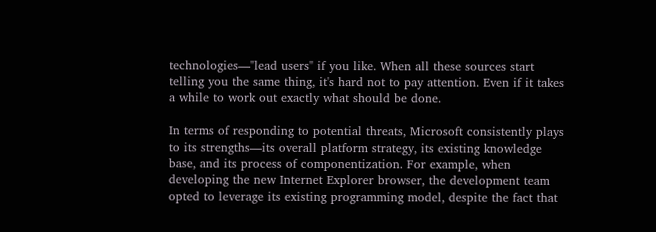technologies—"lead users" if you like. When all these sources start telling you the same thing, it's hard not to pay attention. Even if it takes a while to work out exactly what should be done.

In terms of responding to potential threats, Microsoft consistently plays to its strengths—its overall platform strategy, its existing knowledge base, and its process of componentization. For example, when developing the new Internet Explorer browser, the development team opted to leverage its existing programming model, despite the fact that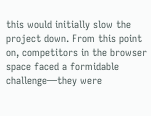this would initially slow the project down. From this point on, competitors in the browser space faced a formidable challenge—they were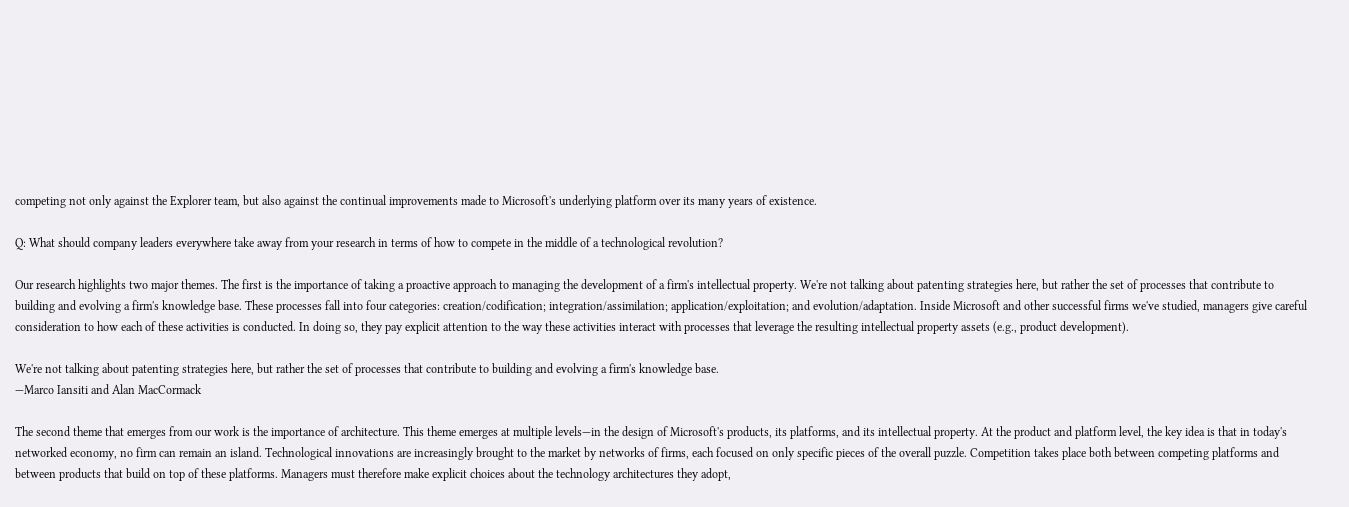competing not only against the Explorer team, but also against the continual improvements made to Microsoft's underlying platform over its many years of existence.

Q: What should company leaders everywhere take away from your research in terms of how to compete in the middle of a technological revolution?

Our research highlights two major themes. The first is the importance of taking a proactive approach to managing the development of a firm's intellectual property. We're not talking about patenting strategies here, but rather the set of processes that contribute to building and evolving a firm's knowledge base. These processes fall into four categories: creation/codification; integration/assimilation; application/exploitation; and evolution/adaptation. Inside Microsoft and other successful firms we've studied, managers give careful consideration to how each of these activities is conducted. In doing so, they pay explicit attention to the way these activities interact with processes that leverage the resulting intellectual property assets (e.g., product development).

We're not talking about patenting strategies here, but rather the set of processes that contribute to building and evolving a firm's knowledge base.
—Marco Iansiti and Alan MacCormack

The second theme that emerges from our work is the importance of architecture. This theme emerges at multiple levels—in the design of Microsoft's products, its platforms, and its intellectual property. At the product and platform level, the key idea is that in today's networked economy, no firm can remain an island. Technological innovations are increasingly brought to the market by networks of firms, each focused on only specific pieces of the overall puzzle. Competition takes place both between competing platforms and between products that build on top of these platforms. Managers must therefore make explicit choices about the technology architectures they adopt,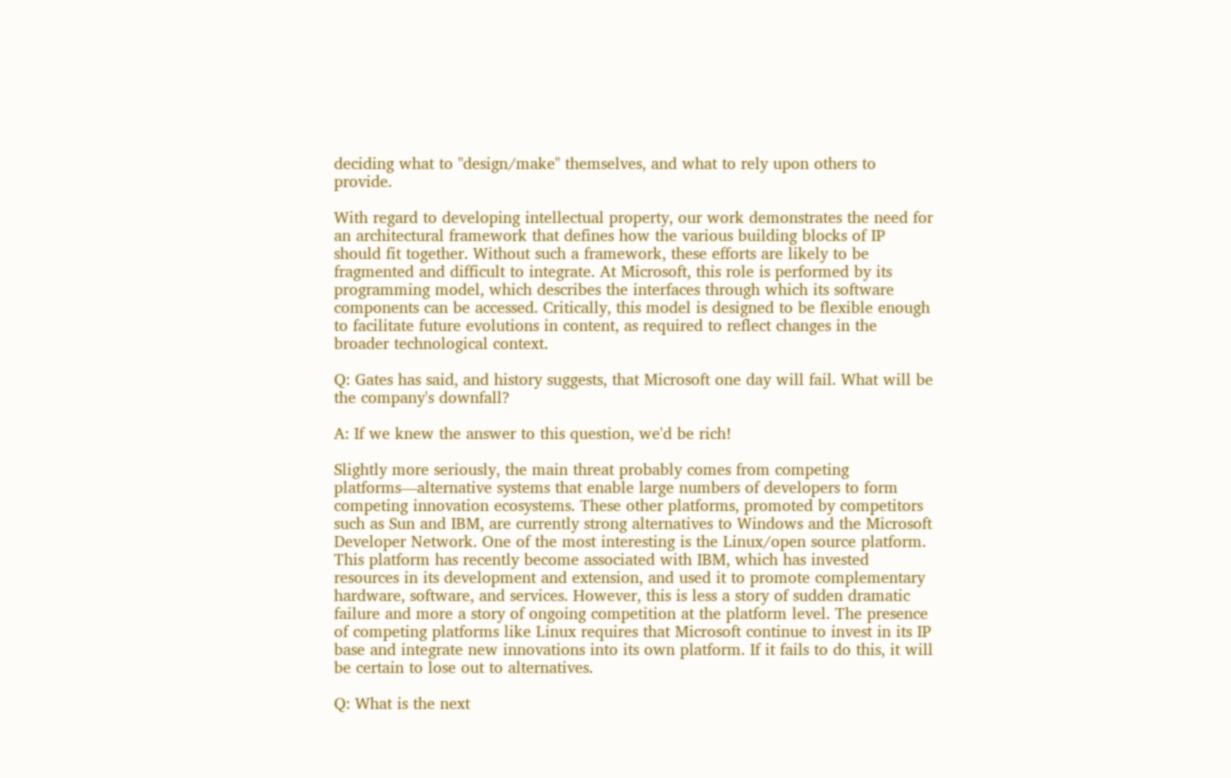deciding what to "design/make" themselves, and what to rely upon others to provide.

With regard to developing intellectual property, our work demonstrates the need for an architectural framework that defines how the various building blocks of IP should fit together. Without such a framework, these efforts are likely to be fragmented and difficult to integrate. At Microsoft, this role is performed by its programming model, which describes the interfaces through which its software components can be accessed. Critically, this model is designed to be flexible enough to facilitate future evolutions in content, as required to reflect changes in the broader technological context.

Q: Gates has said, and history suggests, that Microsoft one day will fail. What will be the company's downfall?

A: If we knew the answer to this question, we'd be rich!

Slightly more seriously, the main threat probably comes from competing platforms—alternative systems that enable large numbers of developers to form competing innovation ecosystems. These other platforms, promoted by competitors such as Sun and IBM, are currently strong alternatives to Windows and the Microsoft Developer Network. One of the most interesting is the Linux/open source platform. This platform has recently become associated with IBM, which has invested resources in its development and extension, and used it to promote complementary hardware, software, and services. However, this is less a story of sudden dramatic failure and more a story of ongoing competition at the platform level. The presence of competing platforms like Linux requires that Microsoft continue to invest in its IP base and integrate new innovations into its own platform. If it fails to do this, it will be certain to lose out to alternatives.

Q: What is the next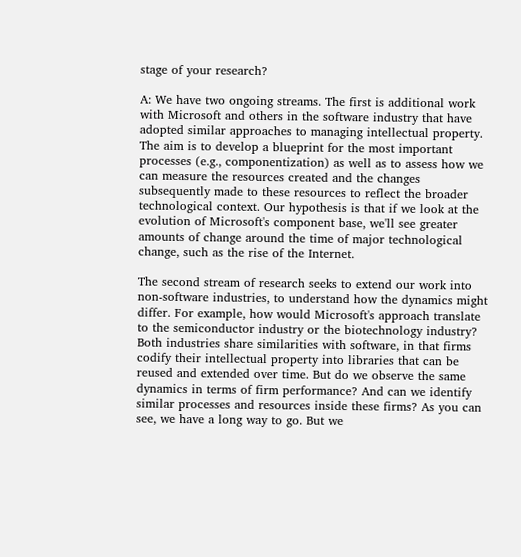stage of your research?

A: We have two ongoing streams. The first is additional work with Microsoft and others in the software industry that have adopted similar approaches to managing intellectual property. The aim is to develop a blueprint for the most important processes (e.g., componentization) as well as to assess how we can measure the resources created and the changes subsequently made to these resources to reflect the broader technological context. Our hypothesis is that if we look at the evolution of Microsoft's component base, we'll see greater amounts of change around the time of major technological change, such as the rise of the Internet.

The second stream of research seeks to extend our work into non-software industries, to understand how the dynamics might differ. For example, how would Microsoft's approach translate to the semiconductor industry or the biotechnology industry? Both industries share similarities with software, in that firms codify their intellectual property into libraries that can be reused and extended over time. But do we observe the same dynamics in terms of firm performance? And can we identify similar processes and resources inside these firms? As you can see, we have a long way to go. But we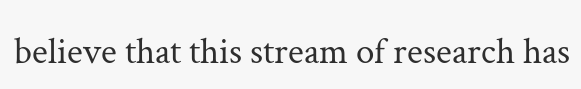believe that this stream of research has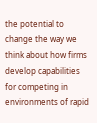the potential to change the way we think about how firms develop capabilities for competing in environments of rapid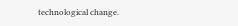technological change.